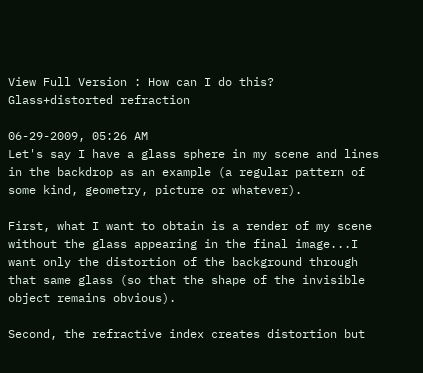View Full Version : How can I do this? Glass+distorted refraction

06-29-2009, 05:26 AM
Let's say I have a glass sphere in my scene and lines in the backdrop as an example (a regular pattern of some kind, geometry, picture or whatever).

First, what I want to obtain is a render of my scene without the glass appearing in the final image...I want only the distortion of the background through that same glass (so that the shape of the invisible object remains obvious).

Second, the refractive index creates distortion but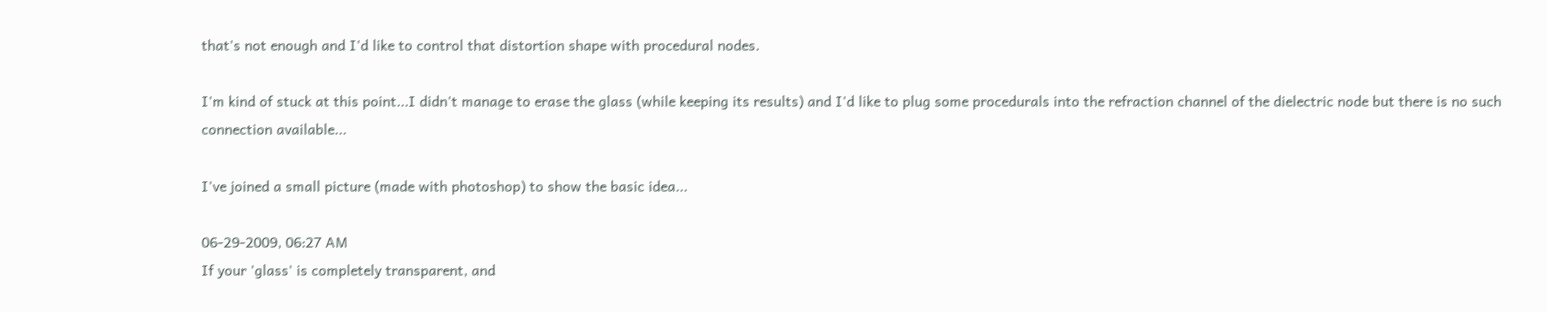that's not enough and I'd like to control that distortion shape with procedural nodes.

I'm kind of stuck at this point...I didn't manage to erase the glass (while keeping its results) and I'd like to plug some procedurals into the refraction channel of the dielectric node but there is no such connection available...

I've joined a small picture (made with photoshop) to show the basic idea...

06-29-2009, 06:27 AM
If your 'glass' is completely transparent, and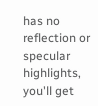has no reflection or specular highlights, you'll get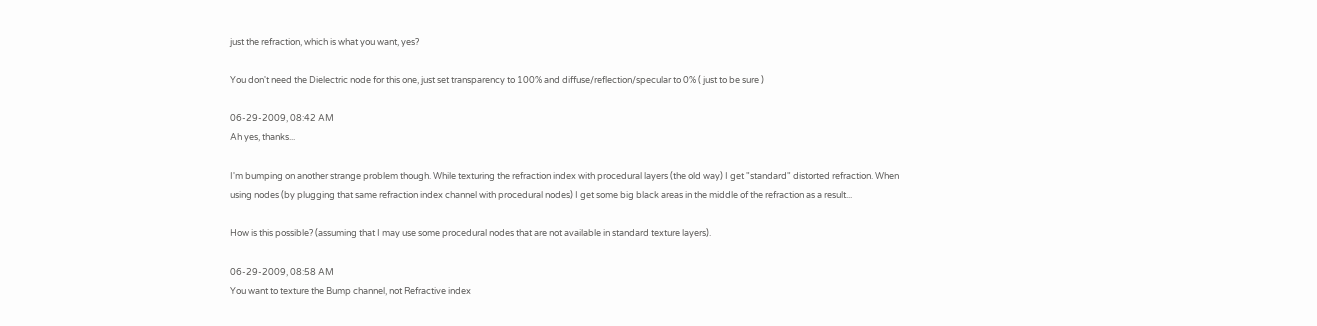just the refraction, which is what you want, yes?

You don't need the Dielectric node for this one, just set transparency to 100% and diffuse/reflection/specular to 0% ( just to be sure )

06-29-2009, 08:42 AM
Ah yes, thanks...

I'm bumping on another strange problem though. While texturing the refraction index with procedural layers (the old way) I get "standard" distorted refraction. When using nodes (by plugging that same refraction index channel with procedural nodes) I get some big black areas in the middle of the refraction as a result...

How is this possible? (assuming that I may use some procedural nodes that are not available in standard texture layers).

06-29-2009, 08:58 AM
You want to texture the Bump channel, not Refractive index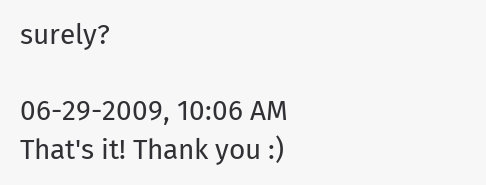surely?

06-29-2009, 10:06 AM
That's it! Thank you :)